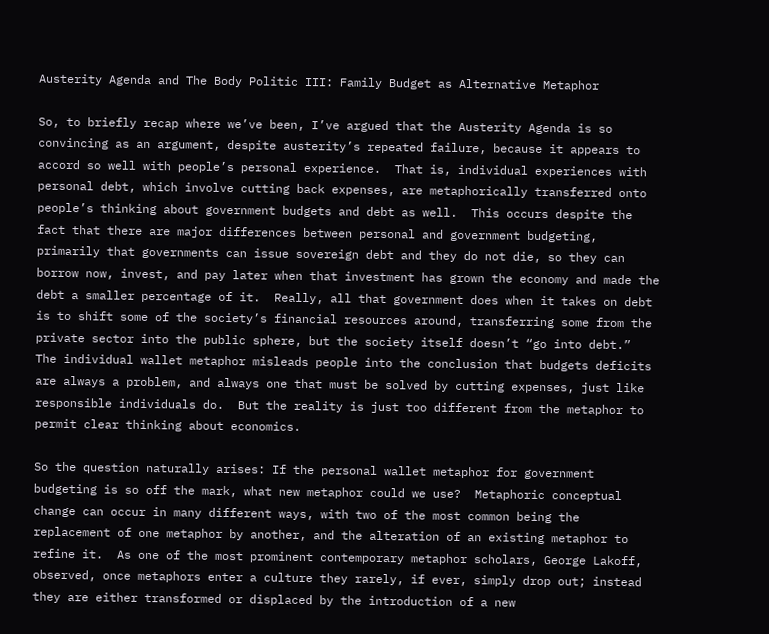Austerity Agenda and The Body Politic III: Family Budget as Alternative Metaphor

So, to briefly recap where we’ve been, I’ve argued that the Austerity Agenda is so convincing as an argument, despite austerity’s repeated failure, because it appears to accord so well with people’s personal experience.  That is, individual experiences with personal debt, which involve cutting back expenses, are metaphorically transferred onto people’s thinking about government budgets and debt as well.  This occurs despite the fact that there are major differences between personal and government budgeting, primarily that governments can issue sovereign debt and they do not die, so they can borrow now, invest, and pay later when that investment has grown the economy and made the debt a smaller percentage of it.  Really, all that government does when it takes on debt is to shift some of the society’s financial resources around, transferring some from the private sector into the public sphere, but the society itself doesn’t “go into debt.”  The individual wallet metaphor misleads people into the conclusion that budgets deficits are always a problem, and always one that must be solved by cutting expenses, just like responsible individuals do.  But the reality is just too different from the metaphor to permit clear thinking about economics.

So the question naturally arises: If the personal wallet metaphor for government budgeting is so off the mark, what new metaphor could we use?  Metaphoric conceptual change can occur in many different ways, with two of the most common being the replacement of one metaphor by another, and the alteration of an existing metaphor to refine it.  As one of the most prominent contemporary metaphor scholars, George Lakoff, observed, once metaphors enter a culture they rarely, if ever, simply drop out; instead they are either transformed or displaced by the introduction of a new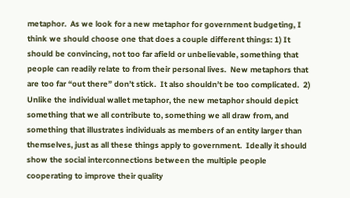metaphor.  As we look for a new metaphor for government budgeting, I think we should choose one that does a couple different things: 1) It should be convincing, not too far afield or unbelievable, something that people can readily relate to from their personal lives.  New metaphors that are too far “out there” don’t stick.  It also shouldn’t be too complicated.  2) Unlike the individual wallet metaphor, the new metaphor should depict something that we all contribute to, something we all draw from, and something that illustrates individuals as members of an entity larger than themselves, just as all these things apply to government.  Ideally it should show the social interconnections between the multiple people cooperating to improve their quality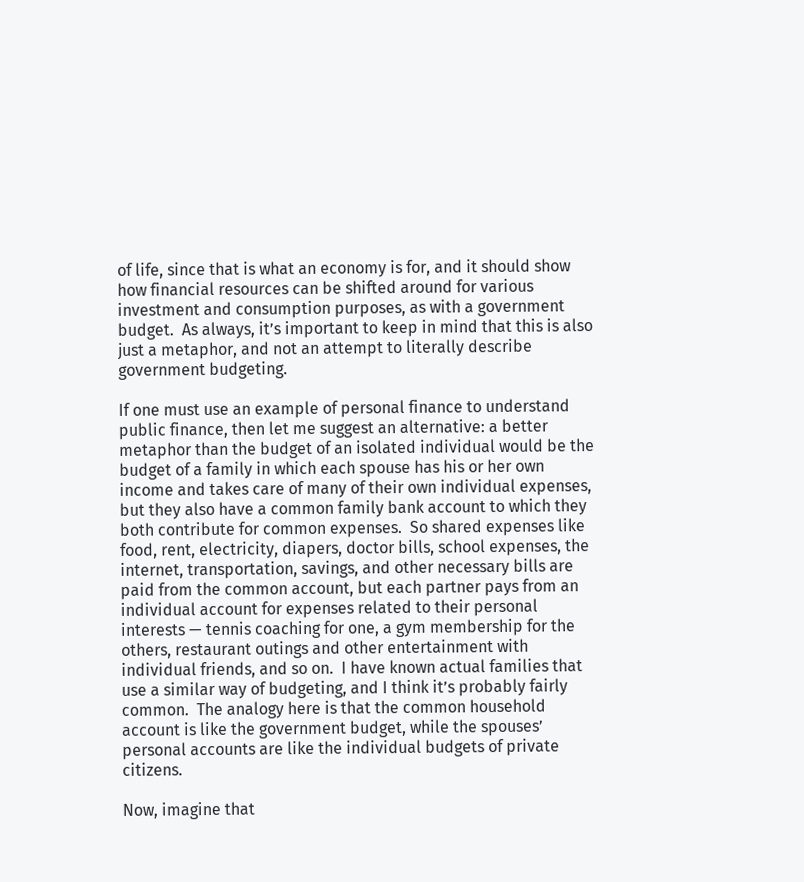of life, since that is what an economy is for, and it should show how financial resources can be shifted around for various investment and consumption purposes, as with a government budget.  As always, it’s important to keep in mind that this is also just a metaphor, and not an attempt to literally describe government budgeting.

If one must use an example of personal finance to understand public finance, then let me suggest an alternative: a better metaphor than the budget of an isolated individual would be the budget of a family in which each spouse has his or her own income and takes care of many of their own individual expenses, but they also have a common family bank account to which they both contribute for common expenses.  So shared expenses like food, rent, electricity, diapers, doctor bills, school expenses, the internet, transportation, savings, and other necessary bills are paid from the common account, but each partner pays from an individual account for expenses related to their personal interests — tennis coaching for one, a gym membership for the others, restaurant outings and other entertainment with individual friends, and so on.  I have known actual families that use a similar way of budgeting, and I think it’s probably fairly common.  The analogy here is that the common household account is like the government budget, while the spouses’ personal accounts are like the individual budgets of private citizens.

Now, imagine that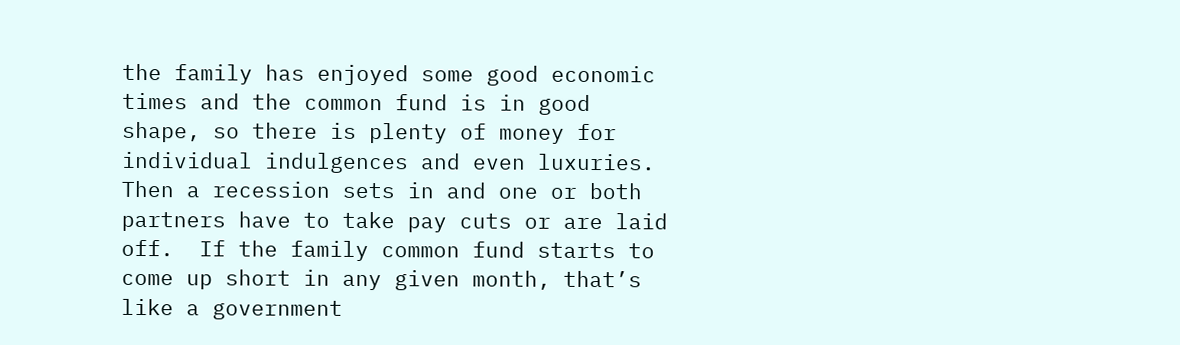the family has enjoyed some good economic times and the common fund is in good shape, so there is plenty of money for individual indulgences and even luxuries.  Then a recession sets in and one or both partners have to take pay cuts or are laid off.  If the family common fund starts to come up short in any given month, that’s like a government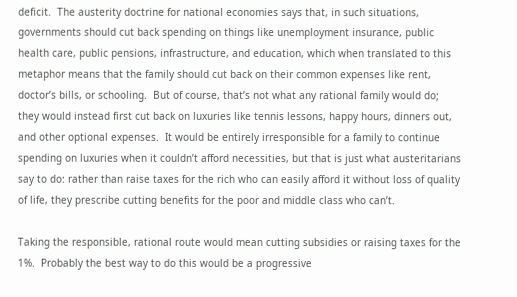deficit.  The austerity doctrine for national economies says that, in such situations, governments should cut back spending on things like unemployment insurance, public health care, public pensions, infrastructure, and education, which when translated to this metaphor means that the family should cut back on their common expenses like rent, doctor’s bills, or schooling.  But of course, that’s not what any rational family would do; they would instead first cut back on luxuries like tennis lessons, happy hours, dinners out, and other optional expenses.  It would be entirely irresponsible for a family to continue spending on luxuries when it couldn’t afford necessities, but that is just what austeritarians say to do: rather than raise taxes for the rich who can easily afford it without loss of quality of life, they prescribe cutting benefits for the poor and middle class who can’t.

Taking the responsible, rational route would mean cutting subsidies or raising taxes for the 1%.  Probably the best way to do this would be a progressive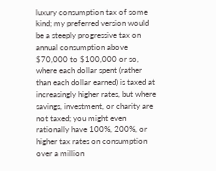luxury consumption tax of some kind; my preferred version would be a steeply progressive tax on annual consumption above $70,000 to $100,000 or so, where each dollar spent (rather than each dollar earned) is taxed at increasingly higher rates, but where savings, investment, or charity are not taxed; you might even rationally have 100%, 200%, or higher tax rates on consumption over a million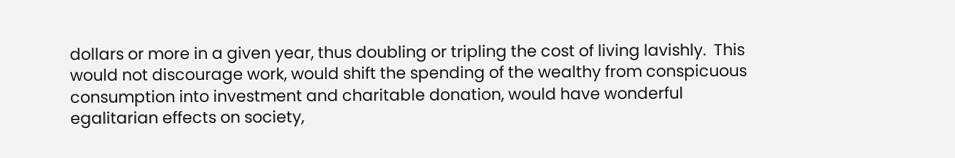dollars or more in a given year, thus doubling or tripling the cost of living lavishly.  This would not discourage work, would shift the spending of the wealthy from conspicuous consumption into investment and charitable donation, would have wonderful egalitarian effects on society,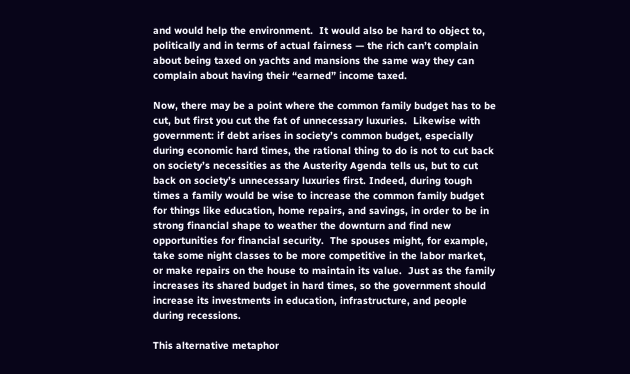and would help the environment.  It would also be hard to object to, politically and in terms of actual fairness — the rich can’t complain about being taxed on yachts and mansions the same way they can complain about having their “earned” income taxed.

Now, there may be a point where the common family budget has to be cut, but first you cut the fat of unnecessary luxuries.  Likewise with government: if debt arises in society’s common budget, especially during economic hard times, the rational thing to do is not to cut back on society’s necessities as the Austerity Agenda tells us, but to cut back on society’s unnecessary luxuries first. Indeed, during tough times a family would be wise to increase the common family budget for things like education, home repairs, and savings, in order to be in strong financial shape to weather the downturn and find new opportunities for financial security.  The spouses might, for example, take some night classes to be more competitive in the labor market, or make repairs on the house to maintain its value.  Just as the family increases its shared budget in hard times, so the government should increase its investments in education, infrastructure, and people during recessions.

This alternative metaphor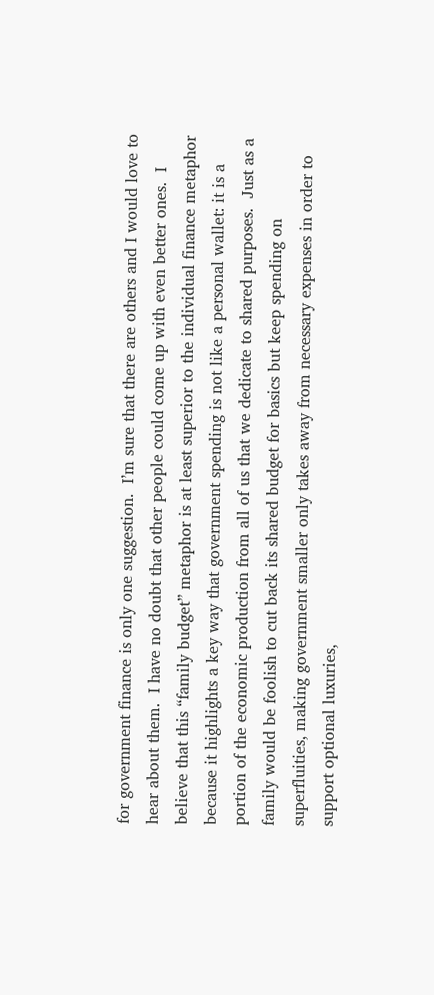for government finance is only one suggestion.  I’m sure that there are others and I would love to hear about them.  I have no doubt that other people could come up with even better ones.  I believe that this “family budget” metaphor is at least superior to the individual finance metaphor because it highlights a key way that government spending is not like a personal wallet: it is a portion of the economic production from all of us that we dedicate to shared purposes.  Just as a family would be foolish to cut back its shared budget for basics but keep spending on superfluities, making government smaller only takes away from necessary expenses in order to support optional luxuries,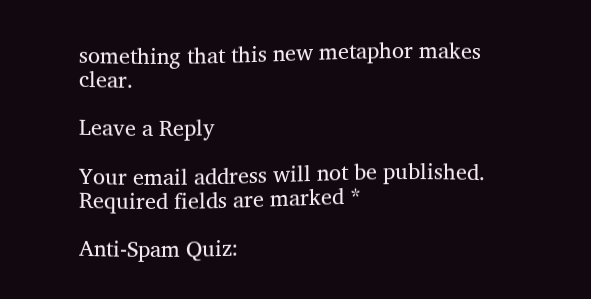something that this new metaphor makes clear.

Leave a Reply

Your email address will not be published. Required fields are marked *

Anti-Spam Quiz: